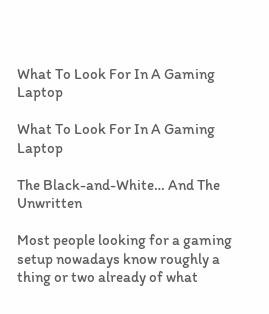What To Look For In A Gaming Laptop

What To Look For In A Gaming Laptop

The Black-and-White… And The Unwritten

Most people looking for a gaming setup nowadays know roughly a thing or two already of what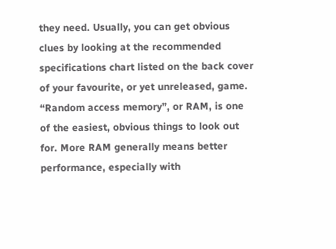they need. Usually, you can get obvious clues by looking at the recommended specifications chart listed on the back cover of your favourite, or yet unreleased, game. “Random access memory”, or RAM, is one of the easiest, obvious things to look out for. More RAM generally means better performance, especially with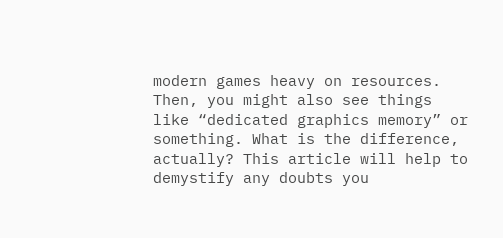modern games heavy on resources. Then, you might also see things like “dedicated graphics memory” or something. What is the difference, actually? This article will help to demystify any doubts you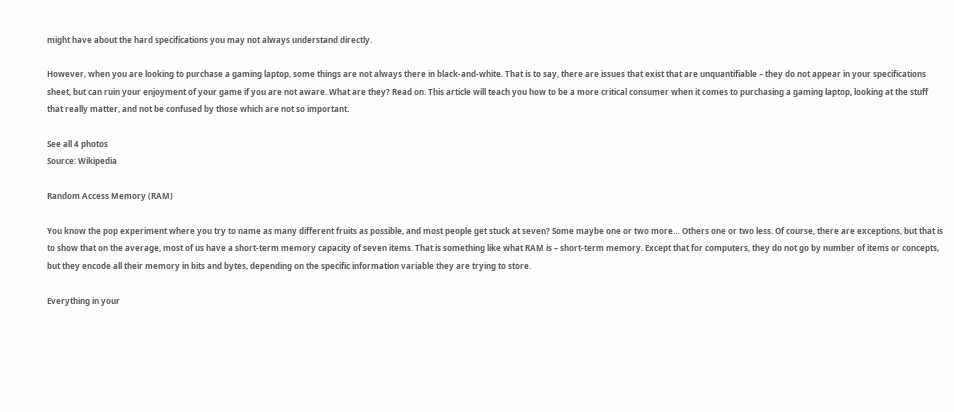might have about the hard specifications you may not always understand directly.

However, when you are looking to purchase a gaming laptop, some things are not always there in black-and-white. That is to say, there are issues that exist that are unquantifiable – they do not appear in your specifications sheet, but can ruin your enjoyment of your game if you are not aware. What are they? Read on. This article will teach you how to be a more critical consumer when it comes to purchasing a gaming laptop, looking at the stuff that really matter, and not be confused by those which are not so important.

See all 4 photos
Source: Wikipedia

Random Access Memory (RAM)

You know the pop experiment where you try to name as many different fruits as possible, and most people get stuck at seven? Some maybe one or two more… Others one or two less. Of course, there are exceptions, but that is to show that on the average, most of us have a short-term memory capacity of seven items. That is something like what RAM is – short-term memory. Except that for computers, they do not go by number of items or concepts, but they encode all their memory in bits and bytes, depending on the specific information variable they are trying to store.

Everything in your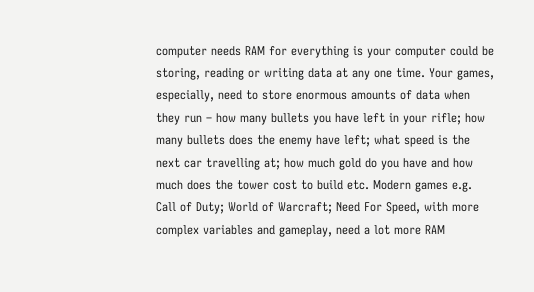computer needs RAM for everything is your computer could be storing, reading or writing data at any one time. Your games, especially, need to store enormous amounts of data when they run – how many bullets you have left in your rifle; how many bullets does the enemy have left; what speed is the next car travelling at; how much gold do you have and how much does the tower cost to build etc. Modern games e.g. Call of Duty; World of Warcraft; Need For Speed, with more complex variables and gameplay, need a lot more RAM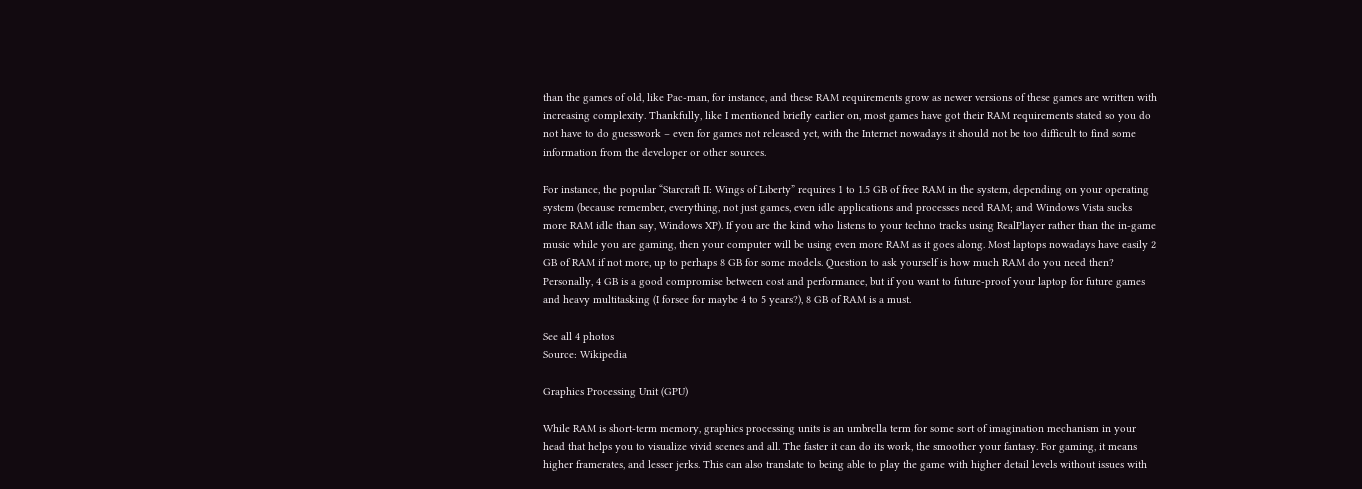than the games of old, like Pac-man, for instance, and these RAM requirements grow as newer versions of these games are written with increasing complexity. Thankfully, like I mentioned briefly earlier on, most games have got their RAM requirements stated so you do not have to do guesswork – even for games not released yet, with the Internet nowadays it should not be too difficult to find some information from the developer or other sources.

For instance, the popular “Starcraft II: Wings of Liberty” requires 1 to 1.5 GB of free RAM in the system, depending on your operating system (because remember, everything, not just games, even idle applications and processes need RAM; and Windows Vista sucks more RAM idle than say, Windows XP). If you are the kind who listens to your techno tracks using RealPlayer rather than the in-game music while you are gaming, then your computer will be using even more RAM as it goes along. Most laptops nowadays have easily 2 GB of RAM if not more, up to perhaps 8 GB for some models. Question to ask yourself is how much RAM do you need then? Personally, 4 GB is a good compromise between cost and performance, but if you want to future-proof your laptop for future games and heavy multitasking (I forsee for maybe 4 to 5 years?), 8 GB of RAM is a must.

See all 4 photos
Source: Wikipedia

Graphics Processing Unit (GPU)

While RAM is short-term memory, graphics processing units is an umbrella term for some sort of imagination mechanism in your head that helps you to visualize vivid scenes and all. The faster it can do its work, the smoother your fantasy. For gaming, it means higher framerates, and lesser jerks. This can also translate to being able to play the game with higher detail levels without issues with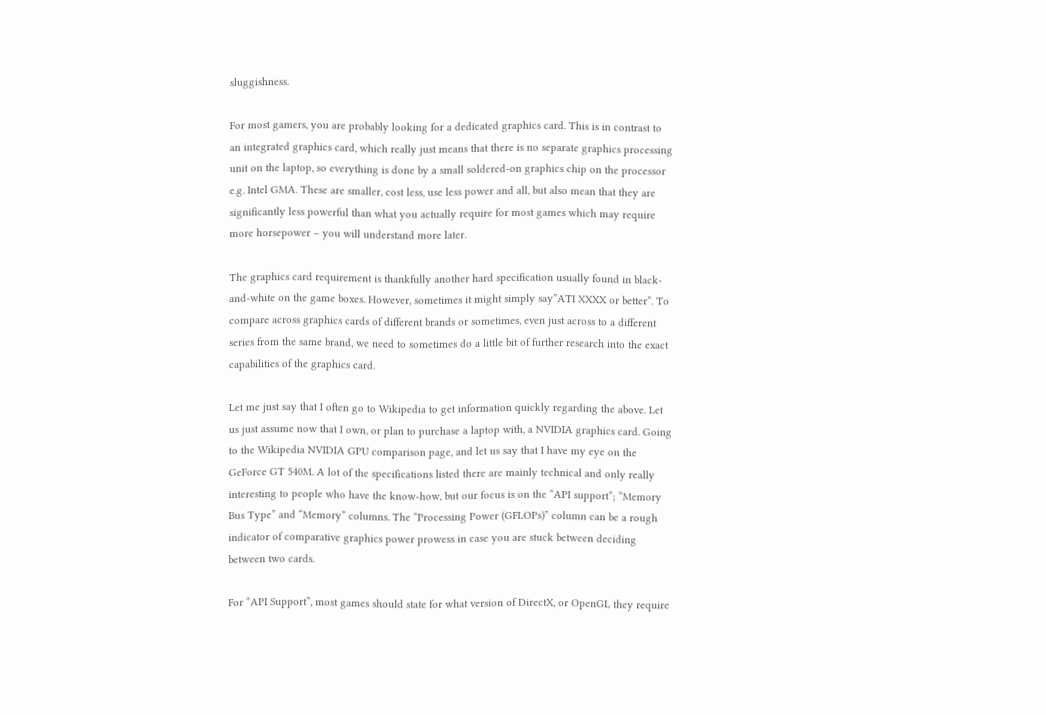sluggishness.

For most gamers, you are probably looking for a dedicated graphics card. This is in contrast to an integrated graphics card, which really just means that there is no separate graphics processing unit on the laptop, so everything is done by a small soldered-on graphics chip on the processor e.g. Intel GMA. These are smaller, cost less, use less power and all, but also mean that they are significantly less powerful than what you actually require for most games which may require more horsepower – you will understand more later.

The graphics card requirement is thankfully another hard specification usually found in black-and-white on the game boxes. However, sometimes it might simply say”ATI XXXX or better”. To compare across graphics cards of different brands or sometimes, even just across to a different series from the same brand, we need to sometimes do a little bit of further research into the exact capabilities of the graphics card.

Let me just say that I often go to Wikipedia to get information quickly regarding the above. Let us just assume now that I own, or plan to purchase a laptop with, a NVIDIA graphics card. Going to the Wikipedia NVIDIA GPU comparison page, and let us say that I have my eye on the GeForce GT 540M. A lot of the specifications listed there are mainly technical and only really interesting to people who have the know-how, but our focus is on the “API support”; “Memory Bus Type” and “Memory” columns. The “Processing Power (GFLOPs)” column can be a rough indicator of comparative graphics power prowess in case you are stuck between deciding between two cards.

For “API Support”, most games should state for what version of DirectX, or OpenGL they require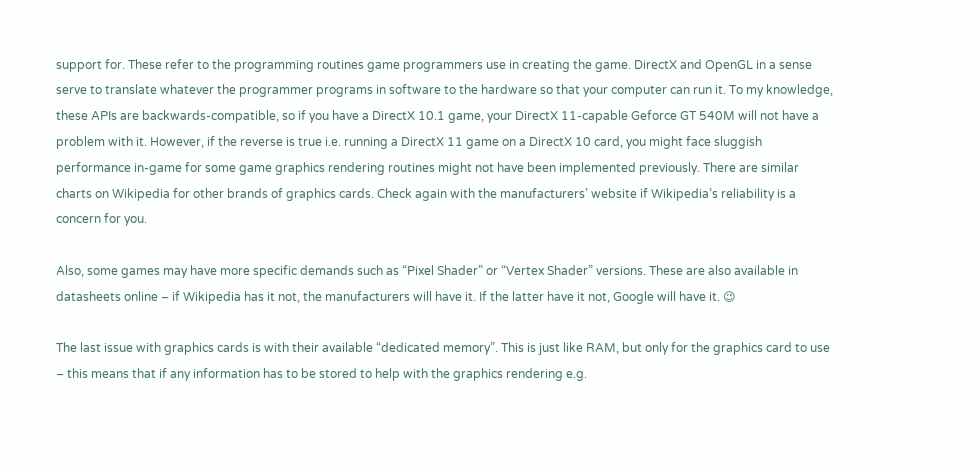support for. These refer to the programming routines game programmers use in creating the game. DirectX and OpenGL in a sense serve to translate whatever the programmer programs in software to the hardware so that your computer can run it. To my knowledge, these APIs are backwards-compatible, so if you have a DirectX 10.1 game, your DirectX 11-capable Geforce GT 540M will not have a problem with it. However, if the reverse is true i.e. running a DirectX 11 game on a DirectX 10 card, you might face sluggish performance in-game for some game graphics rendering routines might not have been implemented previously. There are similar charts on Wikipedia for other brands of graphics cards. Check again with the manufacturers’ website if Wikipedia’s reliability is a concern for you.

Also, some games may have more specific demands such as “Pixel Shader” or “Vertex Shader” versions. These are also available in datasheets online – if Wikipedia has it not, the manufacturers will have it. If the latter have it not, Google will have it. 😉

The last issue with graphics cards is with their available “dedicated memory”. This is just like RAM, but only for the graphics card to use – this means that if any information has to be stored to help with the graphics rendering e.g.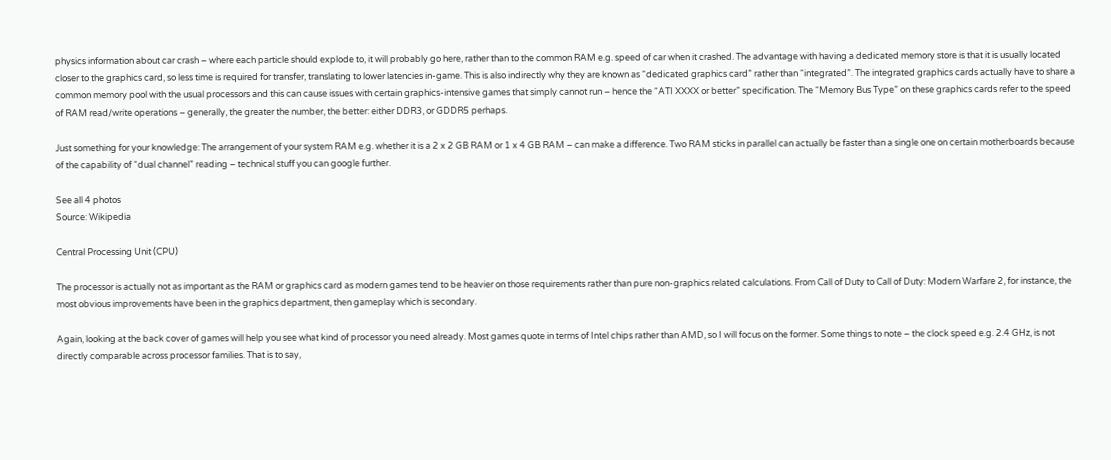physics information about car crash – where each particle should explode to, it will probably go here, rather than to the common RAM e.g. speed of car when it crashed. The advantage with having a dedicated memory store is that it is usually located closer to the graphics card, so less time is required for transfer, translating to lower latencies in-game. This is also indirectly why they are known as “dedicated graphics card” rather than “integrated”. The integrated graphics cards actually have to share a common memory pool with the usual processors and this can cause issues with certain graphics-intensive games that simply cannot run – hence the “ATI XXXX or better” specification. The “Memory Bus Type” on these graphics cards refer to the speed of RAM read/write operations – generally, the greater the number, the better: either DDR3, or GDDR5 perhaps.

Just something for your knowledge: The arrangement of your system RAM e.g. whether it is a 2 x 2 GB RAM or 1 x 4 GB RAM – can make a difference. Two RAM sticks in parallel can actually be faster than a single one on certain motherboards because of the capability of “dual channel” reading – technical stuff you can google further.

See all 4 photos
Source: Wikipedia

Central Processing Unit (CPU)

The processor is actually not as important as the RAM or graphics card as modern games tend to be heavier on those requirements rather than pure non-graphics related calculations. From Call of Duty to Call of Duty: Modern Warfare 2, for instance, the most obvious improvements have been in the graphics department, then gameplay which is secondary.

Again, looking at the back cover of games will help you see what kind of processor you need already. Most games quote in terms of Intel chips rather than AMD, so I will focus on the former. Some things to note – the clock speed e.g. 2.4 GHz, is not directly comparable across processor families. That is to say,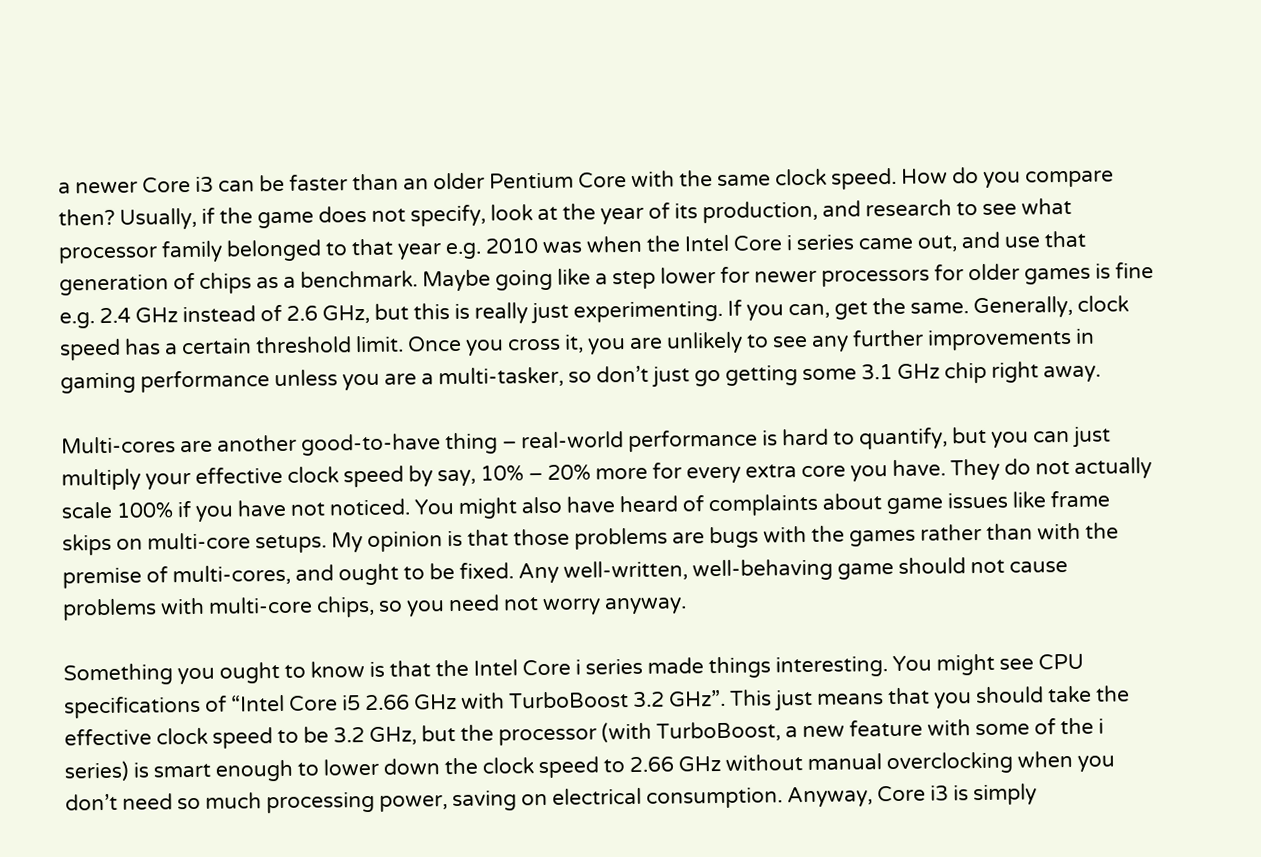a newer Core i3 can be faster than an older Pentium Core with the same clock speed. How do you compare then? Usually, if the game does not specify, look at the year of its production, and research to see what processor family belonged to that year e.g. 2010 was when the Intel Core i series came out, and use that generation of chips as a benchmark. Maybe going like a step lower for newer processors for older games is fine e.g. 2.4 GHz instead of 2.6 GHz, but this is really just experimenting. If you can, get the same. Generally, clock speed has a certain threshold limit. Once you cross it, you are unlikely to see any further improvements in gaming performance unless you are a multi-tasker, so don’t just go getting some 3.1 GHz chip right away.

Multi-cores are another good-to-have thing – real-world performance is hard to quantify, but you can just multiply your effective clock speed by say, 10% – 20% more for every extra core you have. They do not actually scale 100% if you have not noticed. You might also have heard of complaints about game issues like frame skips on multi-core setups. My opinion is that those problems are bugs with the games rather than with the premise of multi-cores, and ought to be fixed. Any well-written, well-behaving game should not cause problems with multi-core chips, so you need not worry anyway.

Something you ought to know is that the Intel Core i series made things interesting. You might see CPU specifications of “Intel Core i5 2.66 GHz with TurboBoost 3.2 GHz”. This just means that you should take the effective clock speed to be 3.2 GHz, but the processor (with TurboBoost, a new feature with some of the i series) is smart enough to lower down the clock speed to 2.66 GHz without manual overclocking when you don’t need so much processing power, saving on electrical consumption. Anyway, Core i3 is simply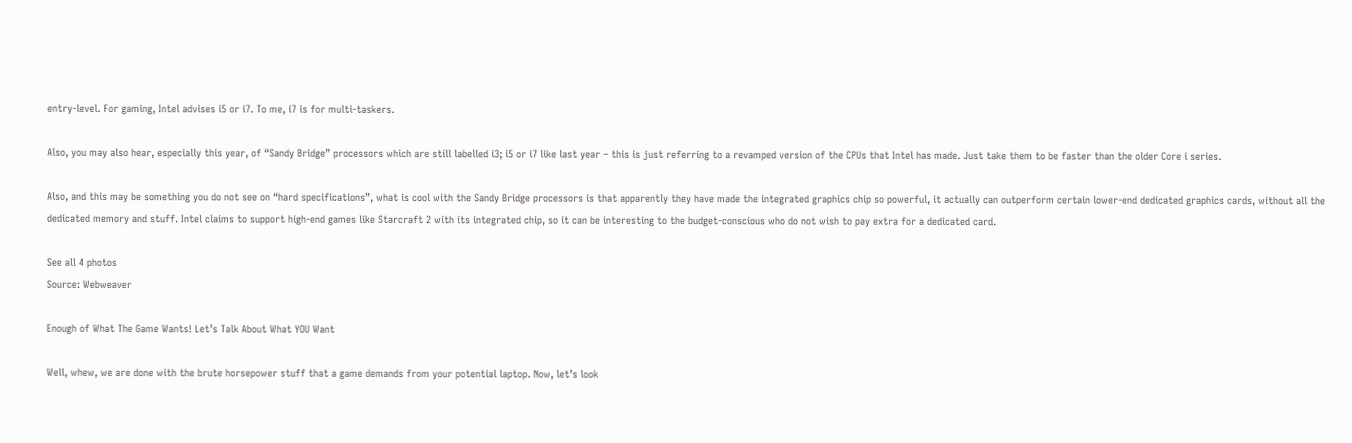entry-level. For gaming, Intel advises i5 or i7. To me, i7 is for multi-taskers.

Also, you may also hear, especially this year, of “Sandy Bridge” processors which are still labelled i3; i5 or i7 like last year – this is just referring to a revamped version of the CPUs that Intel has made. Just take them to be faster than the older Core i series.

Also, and this may be something you do not see on “hard specifications”, what is cool with the Sandy Bridge processors is that apparently they have made the integrated graphics chip so powerful, it actually can outperform certain lower-end dedicated graphics cards, without all the dedicated memory and stuff. Intel claims to support high-end games like Starcraft 2 with its integrated chip, so it can be interesting to the budget-conscious who do not wish to pay extra for a dedicated card.

See all 4 photos
Source: Webweaver

Enough of What The Game Wants! Let’s Talk About What YOU Want

Well, whew, we are done with the brute horsepower stuff that a game demands from your potential laptop. Now, let’s look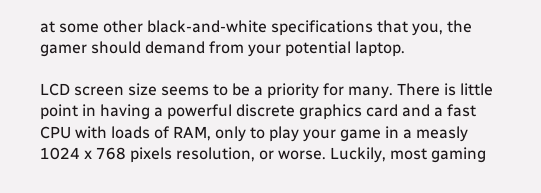at some other black-and-white specifications that you, the gamer should demand from your potential laptop.

LCD screen size seems to be a priority for many. There is little point in having a powerful discrete graphics card and a fast CPU with loads of RAM, only to play your game in a measly 1024 x 768 pixels resolution, or worse. Luckily, most gaming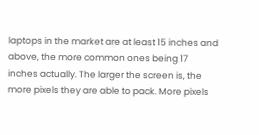laptops in the market are at least 15 inches and above, the more common ones being 17 inches actually. The larger the screen is, the more pixels they are able to pack. More pixels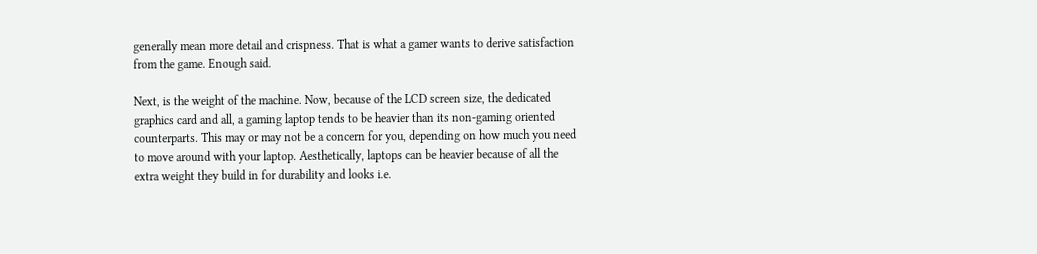generally mean more detail and crispness. That is what a gamer wants to derive satisfaction from the game. Enough said.

Next, is the weight of the machine. Now, because of the LCD screen size, the dedicated graphics card and all, a gaming laptop tends to be heavier than its non-gaming oriented counterparts. This may or may not be a concern for you, depending on how much you need to move around with your laptop. Aesthetically, laptops can be heavier because of all the extra weight they build in for durability and looks i.e.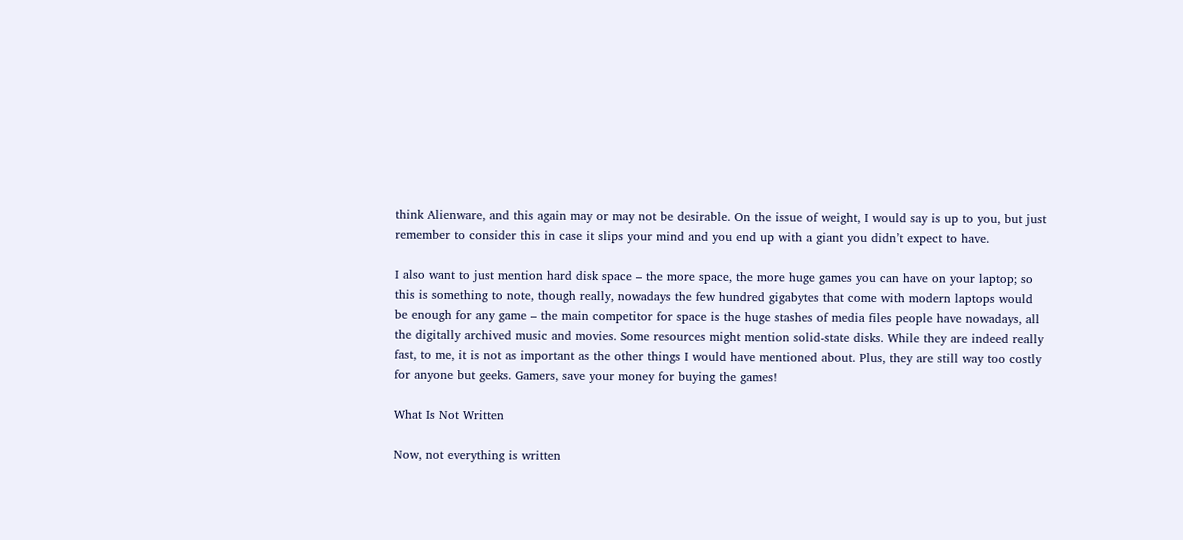think Alienware, and this again may or may not be desirable. On the issue of weight, I would say is up to you, but just remember to consider this in case it slips your mind and you end up with a giant you didn’t expect to have.

I also want to just mention hard disk space – the more space, the more huge games you can have on your laptop; so this is something to note, though really, nowadays the few hundred gigabytes that come with modern laptops would be enough for any game – the main competitor for space is the huge stashes of media files people have nowadays, all the digitally archived music and movies. Some resources might mention solid-state disks. While they are indeed really fast, to me, it is not as important as the other things I would have mentioned about. Plus, they are still way too costly for anyone but geeks. Gamers, save your money for buying the games!

What Is Not Written

Now, not everything is written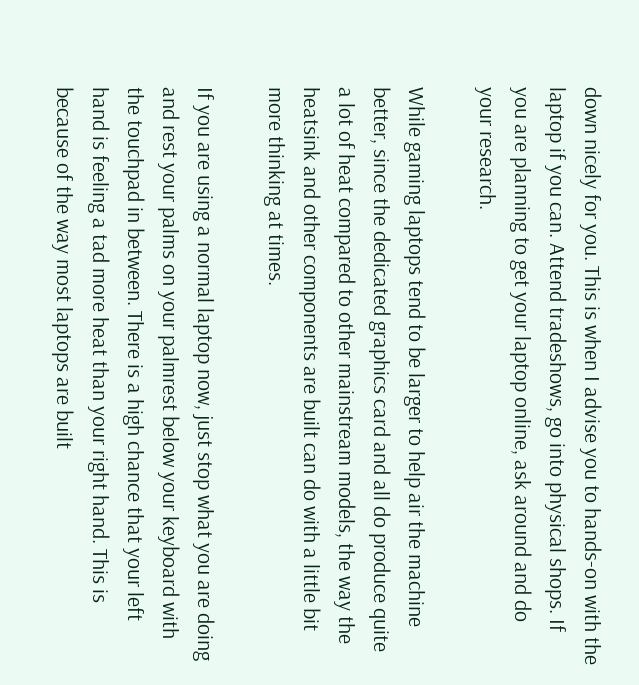down nicely for you. This is when I advise you to hands-on with the laptop if you can. Attend tradeshows, go into physical shops. If you are planning to get your laptop online, ask around and do your research.

While gaming laptops tend to be larger to help air the machine better, since the dedicated graphics card and all do produce quite a lot of heat compared to other mainstream models, the way the heatsink and other components are built can do with a little bit more thinking at times.

If you are using a normal laptop now, just stop what you are doing and rest your palms on your palmrest below your keyboard with the touchpad in between. There is a high chance that your left hand is feeling a tad more heat than your right hand. This is because of the way most laptops are built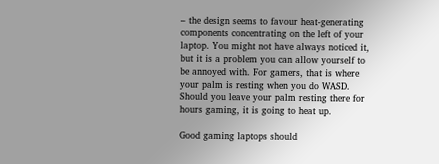– the design seems to favour heat-generating components concentrating on the left of your laptop. You might not have always noticed it, but it is a problem you can allow yourself to be annoyed with. For gamers, that is where your palm is resting when you do WASD. Should you leave your palm resting there for hours gaming, it is going to heat up.

Good gaming laptops should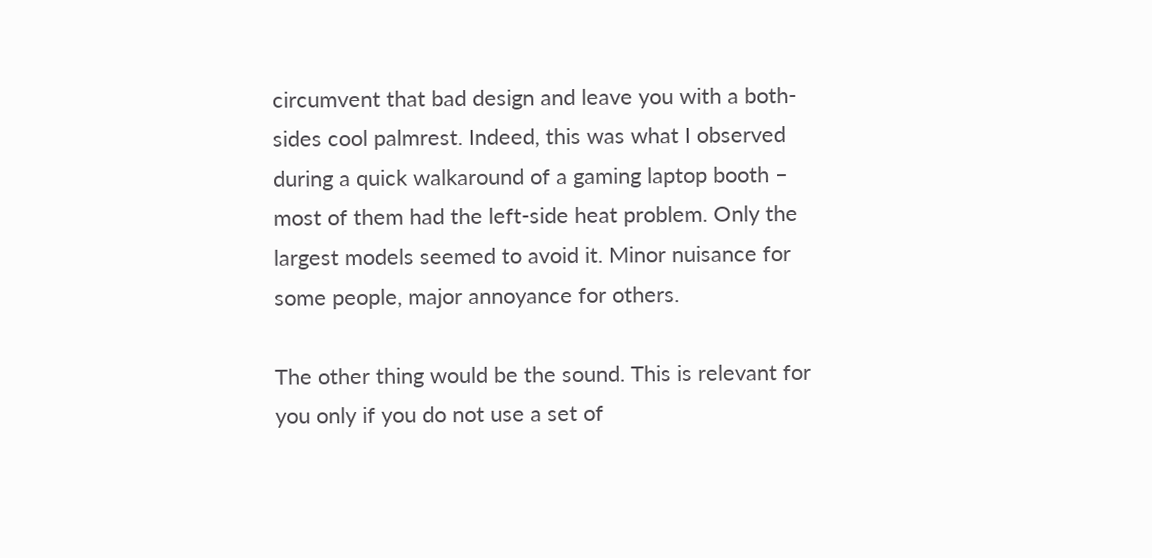circumvent that bad design and leave you with a both-sides cool palmrest. Indeed, this was what I observed during a quick walkaround of a gaming laptop booth – most of them had the left-side heat problem. Only the largest models seemed to avoid it. Minor nuisance for some people, major annoyance for others.

The other thing would be the sound. This is relevant for you only if you do not use a set of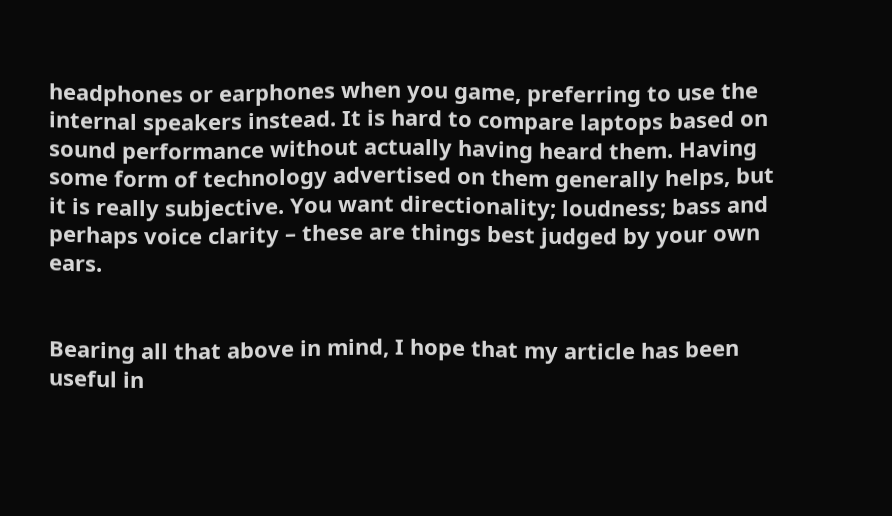headphones or earphones when you game, preferring to use the internal speakers instead. It is hard to compare laptops based on sound performance without actually having heard them. Having some form of technology advertised on them generally helps, but it is really subjective. You want directionality; loudness; bass and perhaps voice clarity – these are things best judged by your own ears.


Bearing all that above in mind, I hope that my article has been useful in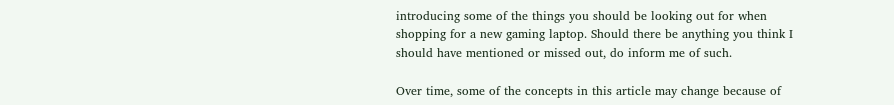introducing some of the things you should be looking out for when shopping for a new gaming laptop. Should there be anything you think I should have mentioned or missed out, do inform me of such.

Over time, some of the concepts in this article may change because of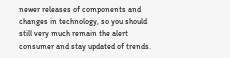newer releases of components and changes in technology, so you should still very much remain the alert consumer and stay updated of trends.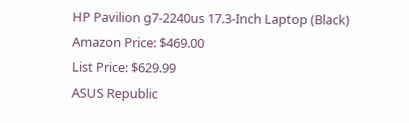HP Pavilion g7-2240us 17.3-Inch Laptop (Black)
Amazon Price: $469.00
List Price: $629.99
ASUS Republic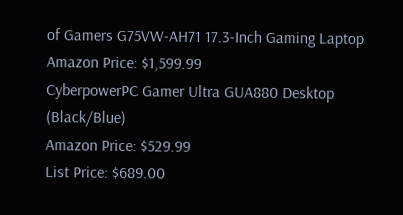of Gamers G75VW-AH71 17.3-Inch Gaming Laptop
Amazon Price: $1,599.99
CyberpowerPC Gamer Ultra GUA880 Desktop (Black/Blue)
Amazon Price: $529.99
List Price: $689.00